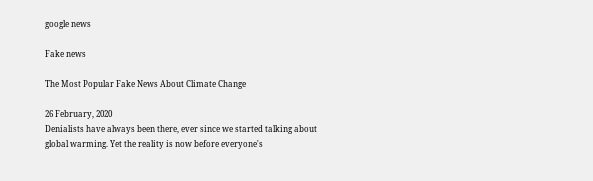google news

Fake news

The Most Popular Fake News About Climate Change

26 February, 2020
Denialists have always been there, ever since we started talking about global warming. Yet the reality is now before everyone's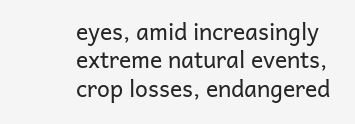eyes, amid increasingly extreme natural events, crop losses, endangered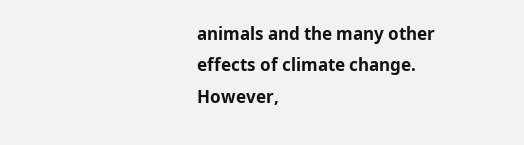animals and the many other effects of climate change. However,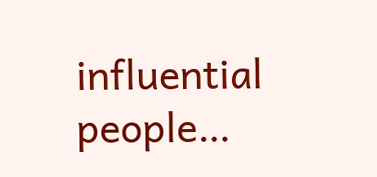influential people…